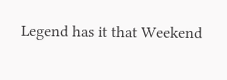Legend has it that Weekend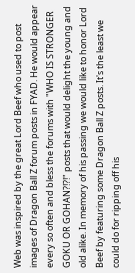Web was inspired by the great Lord Beef who used to post images of Dragon Ball Z forum posts in FYAD. He would appear every so often and bless the forums with "WHO IS STRONGER GOKU OR GOHAN?!?!" posts that would delight the young and old alike. In memory of his passing we would like to honor Lord Beef by featuring some Dragon Ball Z posts. It's the least we could do for ripping off his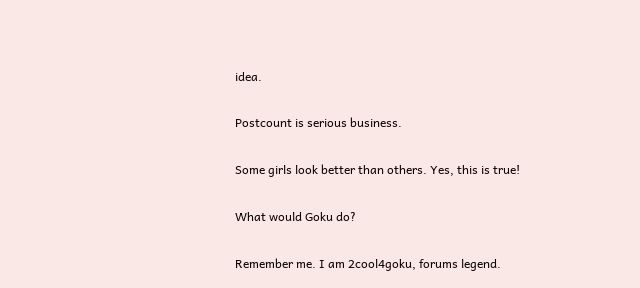idea.

Postcount is serious business.

Some girls look better than others. Yes, this is true!

What would Goku do?

Remember me. I am 2cool4goku, forums legend.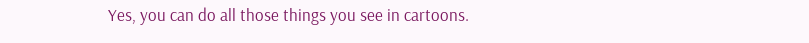Yes, you can do all those things you see in cartoons.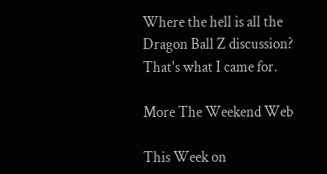Where the hell is all the Dragon Ball Z discussion? That's what I came for.

More The Weekend Web

This Week on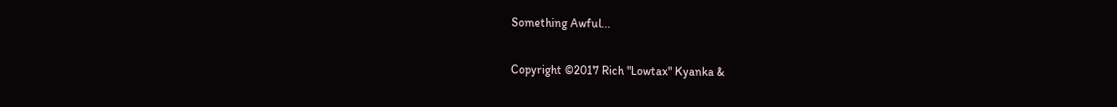Something Awful...

Copyright ©2017 Rich "Lowtax" Kyanka &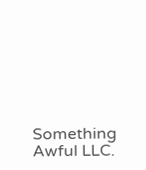Something Awful LLC.